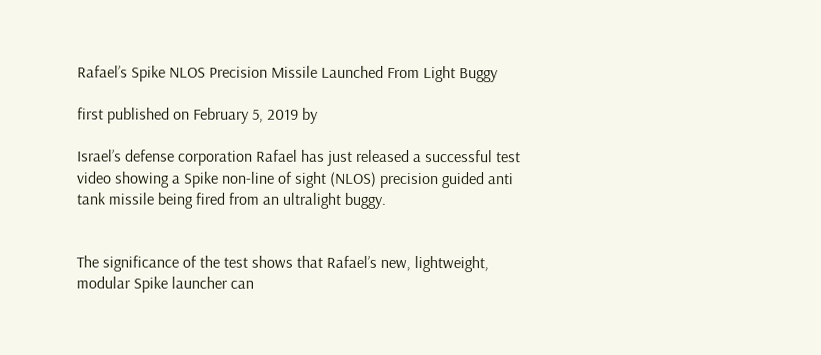Rafael’s Spike NLOS Precision Missile Launched From Light Buggy

first published on February 5, 2019 by

Israel’s defense corporation Rafael has just released a successful test video showing a Spike non-line of sight (NLOS) precision guided anti tank missile being fired from an ultralight buggy.


The significance of the test shows that Rafael’s new, lightweight, modular Spike launcher can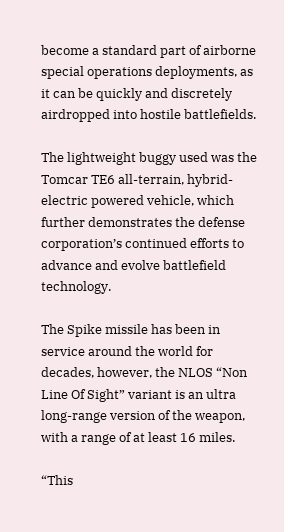become a standard part of airborne special operations deployments, as it can be quickly and discretely airdropped into hostile battlefields.

The lightweight buggy used was the Tomcar TE6 all-terrain, hybrid-electric powered vehicle, which further demonstrates the defense corporation’s continued efforts to advance and evolve battlefield technology.

The Spike missile has been in service around the world for decades, however, the NLOS “Non Line Of Sight” variant is an ultra long-range version of the weapon, with a range of at least 16 miles.

“This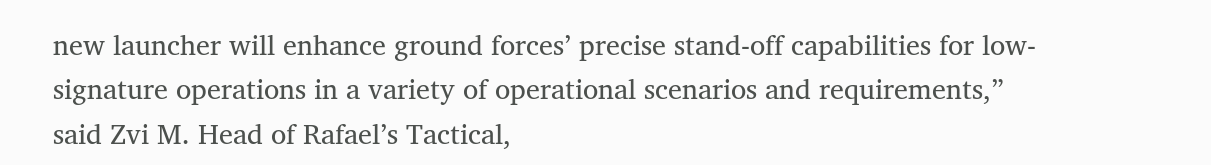new launcher will enhance ground forces’ precise stand-off capabilities for low-signature operations in a variety of operational scenarios and requirements,” said Zvi M. Head of Rafael’s Tactical,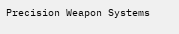Precision Weapon Systems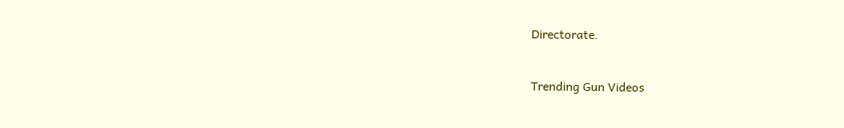Directorate.


Trending Gun Videos